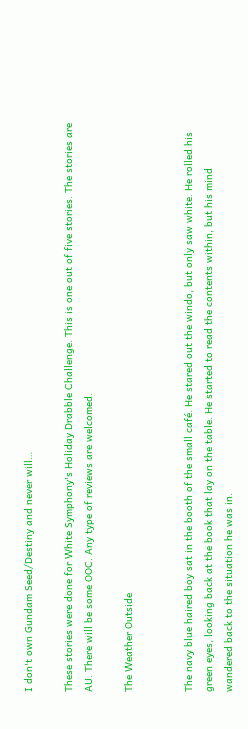I don't own Gundam Seed/Destiny and never will…

These stories were done for White Symphony's Holiday Drabble Challenge. This is one out of five stories. The stories are AU. There will be some OOC. Any type of reviews are welcomed.

The Weather Outside


The navy blue haired boy sat in the booth of the small café. He stared out the windo, but only saw white. He rolled his green eyes, looking back at the book that lay on the table. He started to read the contents within, but his mind wandered back to the situation he was in.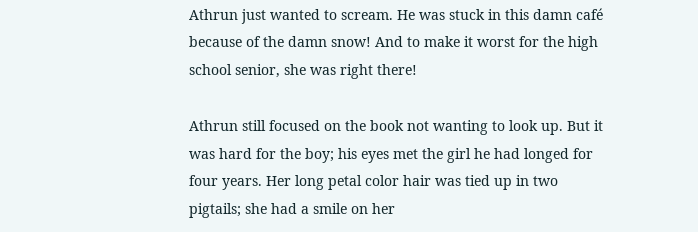Athrun just wanted to scream. He was stuck in this damn café because of the damn snow! And to make it worst for the high school senior, she was right there!

Athrun still focused on the book not wanting to look up. But it was hard for the boy; his eyes met the girl he had longed for four years. Her long petal color hair was tied up in two pigtails; she had a smile on her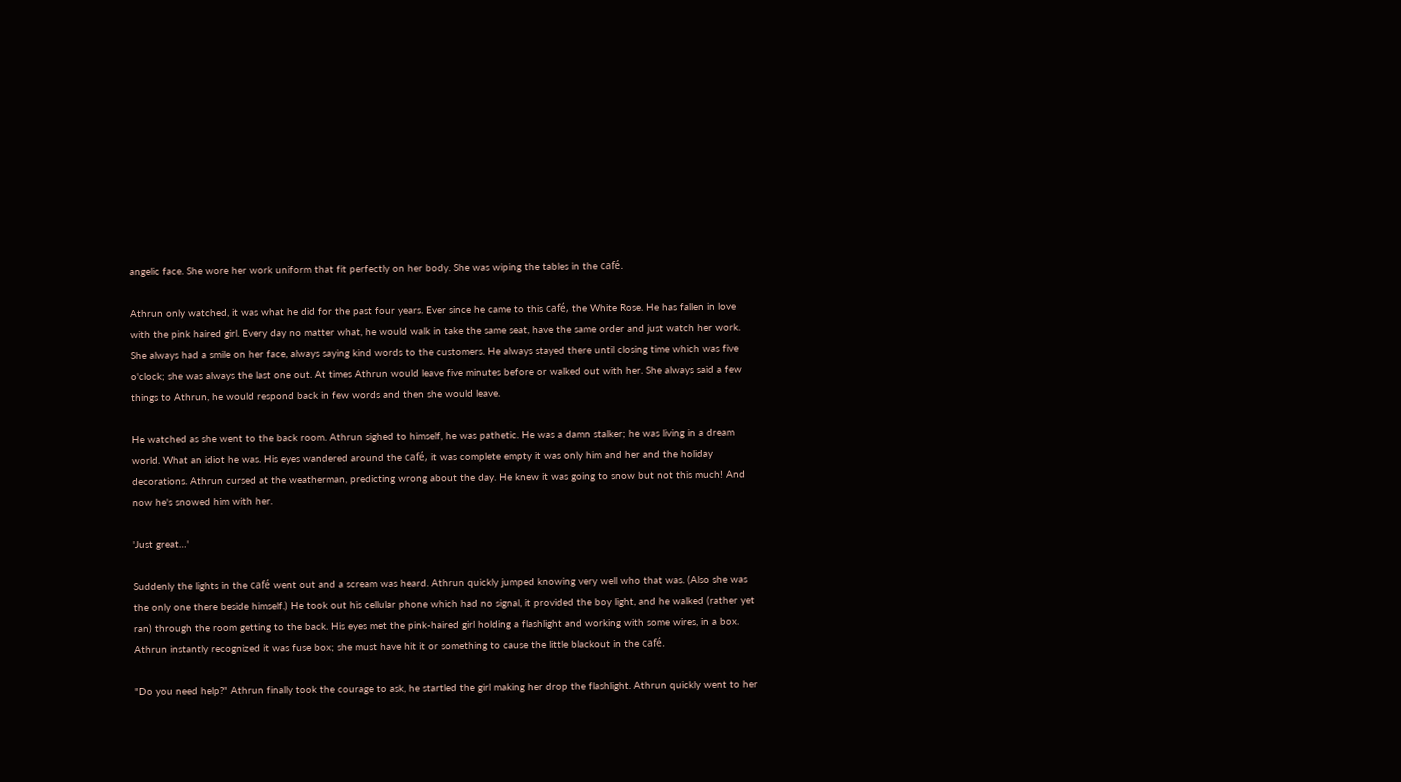angelic face. She wore her work uniform that fit perfectly on her body. She was wiping the tables in the café.

Athrun only watched, it was what he did for the past four years. Ever since he came to this café, the White Rose. He has fallen in love with the pink haired girl. Every day no matter what, he would walk in take the same seat, have the same order and just watch her work. She always had a smile on her face, always saying kind words to the customers. He always stayed there until closing time which was five o'clock; she was always the last one out. At times Athrun would leave five minutes before or walked out with her. She always said a few things to Athrun, he would respond back in few words and then she would leave.

He watched as she went to the back room. Athrun sighed to himself, he was pathetic. He was a damn stalker; he was living in a dream world. What an idiot he was. His eyes wandered around the café, it was complete empty it was only him and her and the holiday decorations. Athrun cursed at the weatherman, predicting wrong about the day. He knew it was going to snow but not this much! And now he's snowed him with her.

'Just great…'

Suddenly the lights in the café went out and a scream was heard. Athrun quickly jumped knowing very well who that was. (Also she was the only one there beside himself.) He took out his cellular phone which had no signal, it provided the boy light, and he walked (rather yet ran) through the room getting to the back. His eyes met the pink-haired girl holding a flashlight and working with some wires, in a box. Athrun instantly recognized it was fuse box; she must have hit it or something to cause the little blackout in the café.

"Do you need help?" Athrun finally took the courage to ask, he startled the girl making her drop the flashlight. Athrun quickly went to her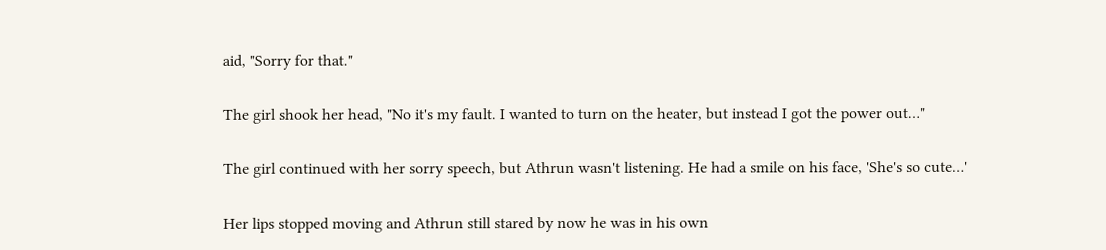aid, "Sorry for that."

The girl shook her head, "No it's my fault. I wanted to turn on the heater, but instead I got the power out…"

The girl continued with her sorry speech, but Athrun wasn't listening. He had a smile on his face, 'She's so cute…'

Her lips stopped moving and Athrun still stared by now he was in his own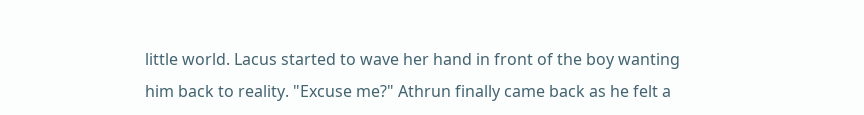little world. Lacus started to wave her hand in front of the boy wanting him back to reality. "Excuse me?" Athrun finally came back as he felt a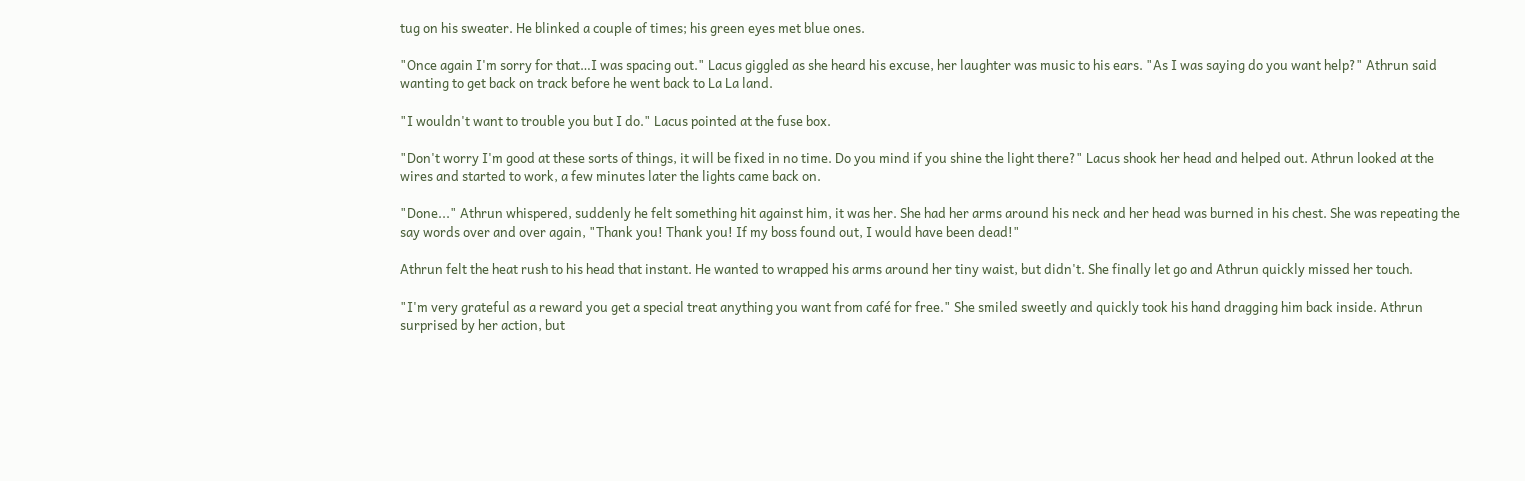tug on his sweater. He blinked a couple of times; his green eyes met blue ones.

"Once again I'm sorry for that…I was spacing out." Lacus giggled as she heard his excuse, her laughter was music to his ears. "As I was saying do you want help?" Athrun said wanting to get back on track before he went back to La La land.

"I wouldn't want to trouble you but I do." Lacus pointed at the fuse box.

"Don't worry I'm good at these sorts of things, it will be fixed in no time. Do you mind if you shine the light there?" Lacus shook her head and helped out. Athrun looked at the wires and started to work, a few minutes later the lights came back on.

"Done..." Athrun whispered, suddenly he felt something hit against him, it was her. She had her arms around his neck and her head was burned in his chest. She was repeating the say words over and over again, "Thank you! Thank you! If my boss found out, I would have been dead!"

Athrun felt the heat rush to his head that instant. He wanted to wrapped his arms around her tiny waist, but didn't. She finally let go and Athrun quickly missed her touch.

"I'm very grateful as a reward you get a special treat anything you want from café for free." She smiled sweetly and quickly took his hand dragging him back inside. Athrun surprised by her action, but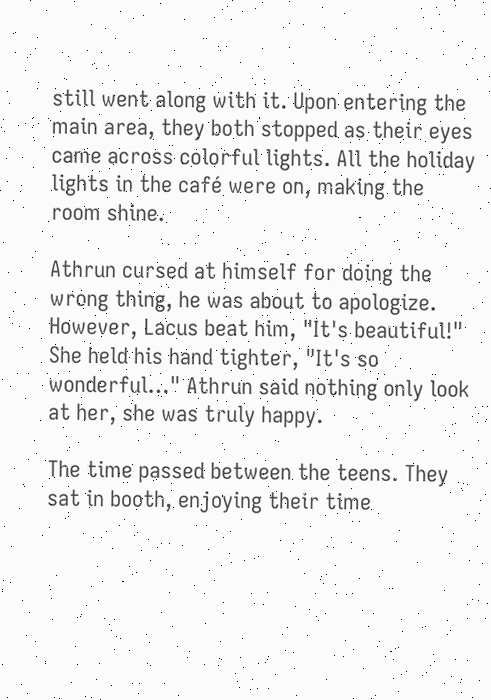still went along with it. Upon entering the main area, they both stopped as their eyes came across colorful lights. All the holiday lights in the café were on, making the room shine.

Athrun cursed at himself for doing the wrong thing, he was about to apologize. However, Lacus beat him, "It's beautiful!" She held his hand tighter, "It's so wonderful…" Athrun said nothing only look at her, she was truly happy.

The time passed between the teens. They sat in booth, enjoying their time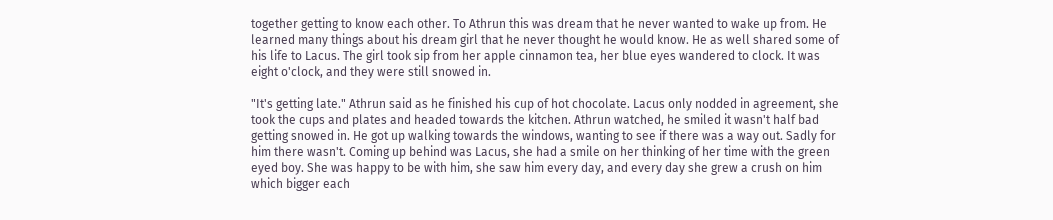together getting to know each other. To Athrun this was dream that he never wanted to wake up from. He learned many things about his dream girl that he never thought he would know. He as well shared some of his life to Lacus. The girl took sip from her apple cinnamon tea, her blue eyes wandered to clock. It was eight o'clock, and they were still snowed in.

"It's getting late." Athrun said as he finished his cup of hot chocolate. Lacus only nodded in agreement, she took the cups and plates and headed towards the kitchen. Athrun watched, he smiled it wasn't half bad getting snowed in. He got up walking towards the windows, wanting to see if there was a way out. Sadly for him there wasn't. Coming up behind was Lacus, she had a smile on her thinking of her time with the green eyed boy. She was happy to be with him, she saw him every day, and every day she grew a crush on him which bigger each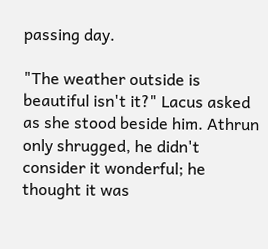passing day.

"The weather outside is beautiful isn't it?" Lacus asked as she stood beside him. Athrun only shrugged, he didn't consider it wonderful; he thought it was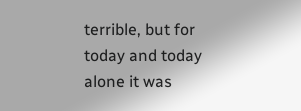terrible, but for today and today alone it was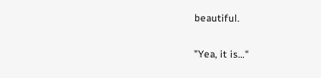beautiful.

"Yea, it is…"